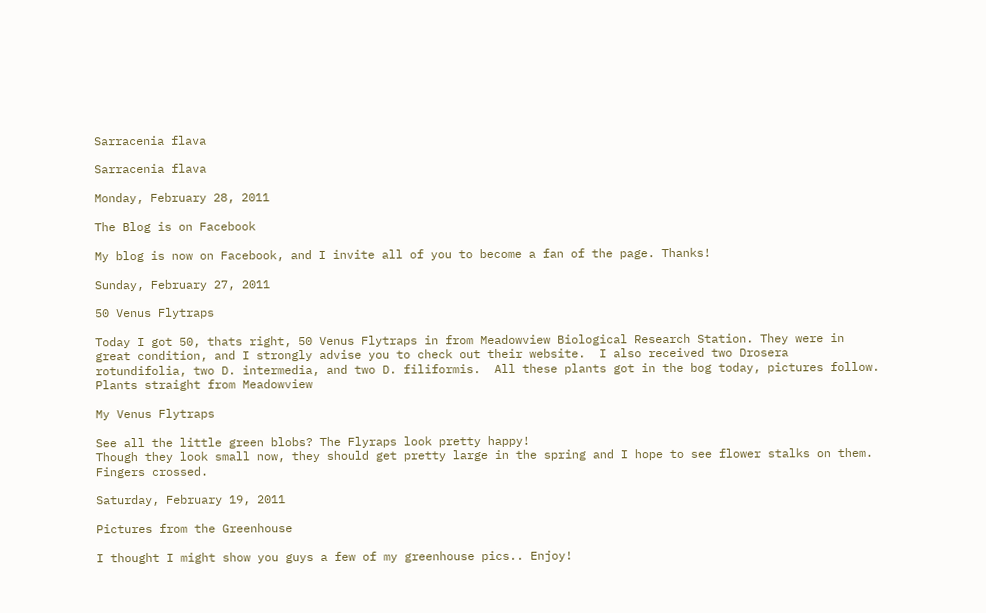Sarracenia flava

Sarracenia flava

Monday, February 28, 2011

The Blog is on Facebook

My blog is now on Facebook, and I invite all of you to become a fan of the page. Thanks!

Sunday, February 27, 2011

50 Venus Flytraps

Today I got 50, thats right, 50 Venus Flytraps in from Meadowview Biological Research Station. They were in great condition, and I strongly advise you to check out their website.  I also received two Drosera rotundifolia, two D. intermedia, and two D. filiformis.  All these plants got in the bog today, pictures follow.
Plants straight from Meadowview

My Venus Flytraps

See all the little green blobs? The Flyraps look pretty happy!
Though they look small now, they should get pretty large in the spring and I hope to see flower stalks on them. Fingers crossed.

Saturday, February 19, 2011

Pictures from the Greenhouse

I thought I might show you guys a few of my greenhouse pics.. Enjoy!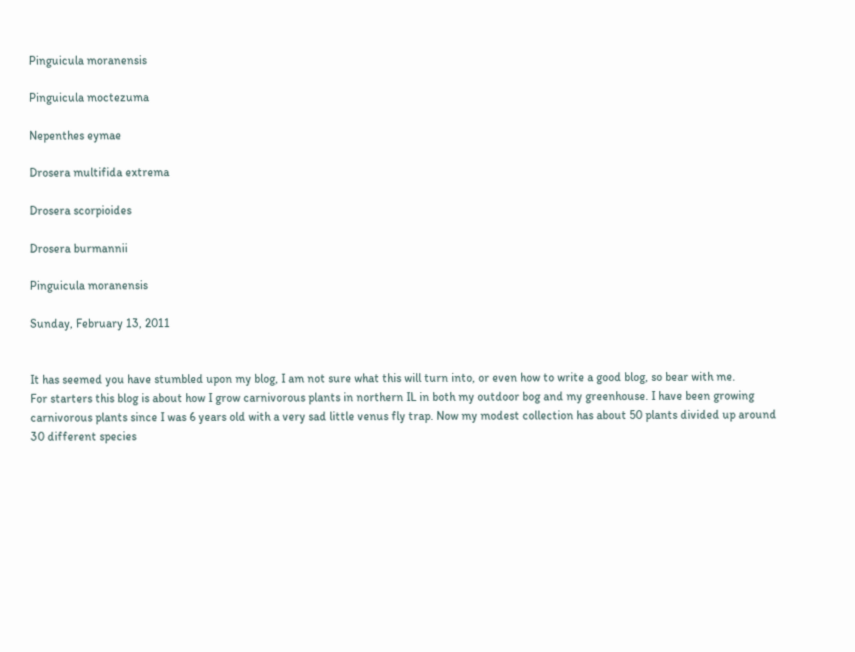Pinguicula moranensis

Pinguicula moctezuma

Nepenthes eymae

Drosera multifida extrema

Drosera scorpioides

Drosera burmannii

Pinguicula moranensis

Sunday, February 13, 2011


It has seemed you have stumbled upon my blog, I am not sure what this will turn into, or even how to write a good blog, so bear with me.
For starters this blog is about how I grow carnivorous plants in northern IL in both my outdoor bog and my greenhouse. I have been growing carnivorous plants since I was 6 years old with a very sad little venus fly trap. Now my modest collection has about 50 plants divided up around 30 different species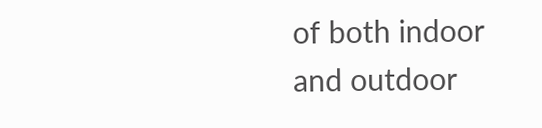of both indoor and outdoor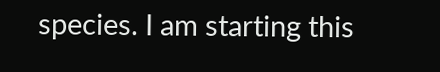species. I am starting this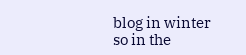blog in winter so in the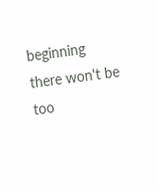beginning there won't be too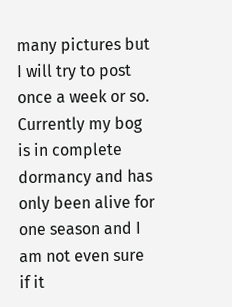many pictures but I will try to post once a week or so.  Currently my bog is in complete dormancy and has only been alive for one season and I am not even sure if it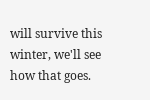will survive this winter, we'll see how that goes.